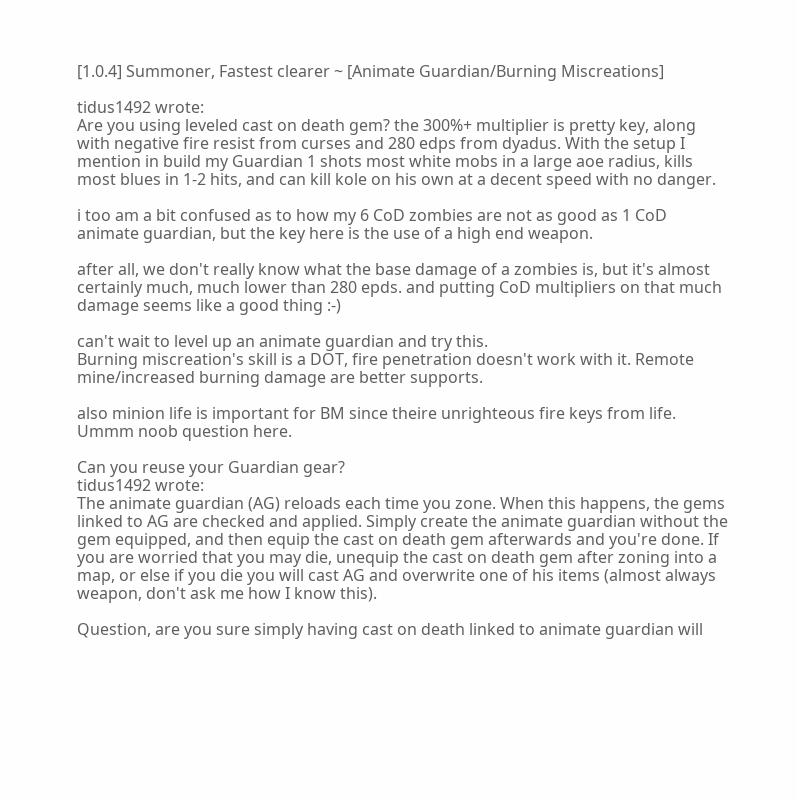[1.0.4] Summoner, Fastest clearer ~ [Animate Guardian/Burning Miscreations]

tidus1492 wrote:
Are you using leveled cast on death gem? the 300%+ multiplier is pretty key, along with negative fire resist from curses and 280 edps from dyadus. With the setup I mention in build my Guardian 1 shots most white mobs in a large aoe radius, kills most blues in 1-2 hits, and can kill kole on his own at a decent speed with no danger.

i too am a bit confused as to how my 6 CoD zombies are not as good as 1 CoD animate guardian, but the key here is the use of a high end weapon.

after all, we don't really know what the base damage of a zombies is, but it's almost certainly much, much lower than 280 epds. and putting CoD multipliers on that much damage seems like a good thing :-)

can't wait to level up an animate guardian and try this.
Burning miscreation's skill is a DOT, fire penetration doesn't work with it. Remote mine/increased burning damage are better supports.

also minion life is important for BM since theire unrighteous fire keys from life.
Ummm noob question here.

Can you reuse your Guardian gear?
tidus1492 wrote:
The animate guardian (AG) reloads each time you zone. When this happens, the gems linked to AG are checked and applied. Simply create the animate guardian without the gem equipped, and then equip the cast on death gem afterwards and you're done. If you are worried that you may die, unequip the cast on death gem after zoning into a map, or else if you die you will cast AG and overwrite one of his items (almost always weapon, don't ask me how I know this).

Question, are you sure simply having cast on death linked to animate guardian will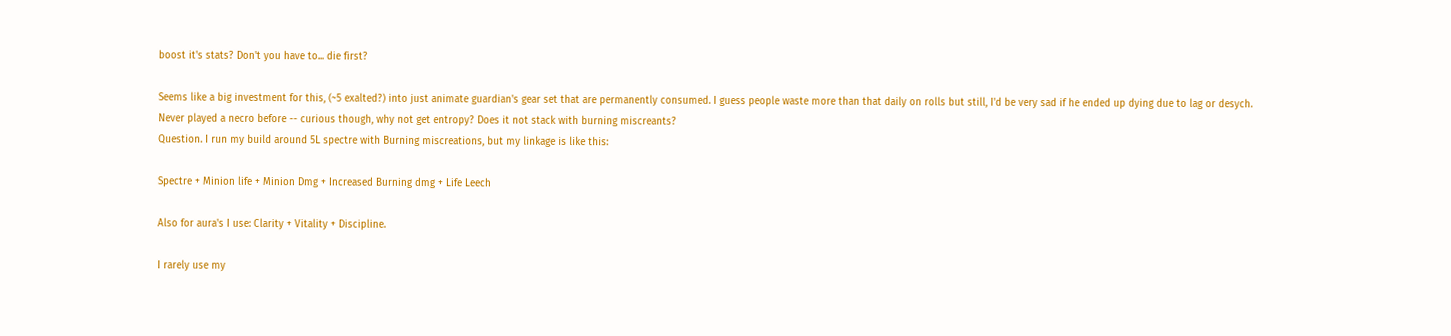boost it's stats? Don't you have to... die first?

Seems like a big investment for this, (~5 exalted?) into just animate guardian's gear set that are permanently consumed. I guess people waste more than that daily on rolls but still, I'd be very sad if he ended up dying due to lag or desych.
Never played a necro before -- curious though, why not get entropy? Does it not stack with burning miscreants?
Question. I run my build around 5L spectre with Burning miscreations, but my linkage is like this:

Spectre + Minion life + Minion Dmg + Increased Burning dmg + Life Leech

Also for aura's I use: Clarity + Vitality + Discipline.

I rarely use my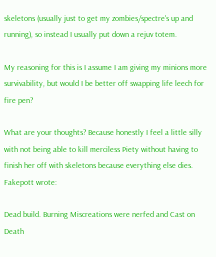skeletons (usually just to get my zombies/spectre's up and running), so instead I usually put down a rejuv totem.

My reasoning for this is I assume I am giving my minions more survivability, but would I be better off swapping life leech for fire pen?

What are your thoughts? Because honestly I feel a little silly with not being able to kill merciless Piety without having to finish her off with skeletons because everything else dies.
Fakepott wrote:

Dead build. Burning Miscreations were nerfed and Cast on Death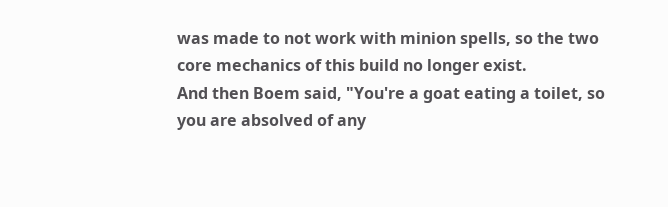was made to not work with minion spells, so the two core mechanics of this build no longer exist.
And then Boem said, "You're a goat eating a toilet, so you are absolved of any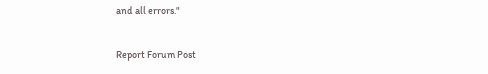and all errors."

Report Forum Post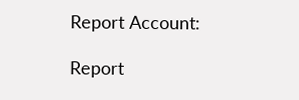Report Account:

Report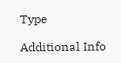Type

Additional Info